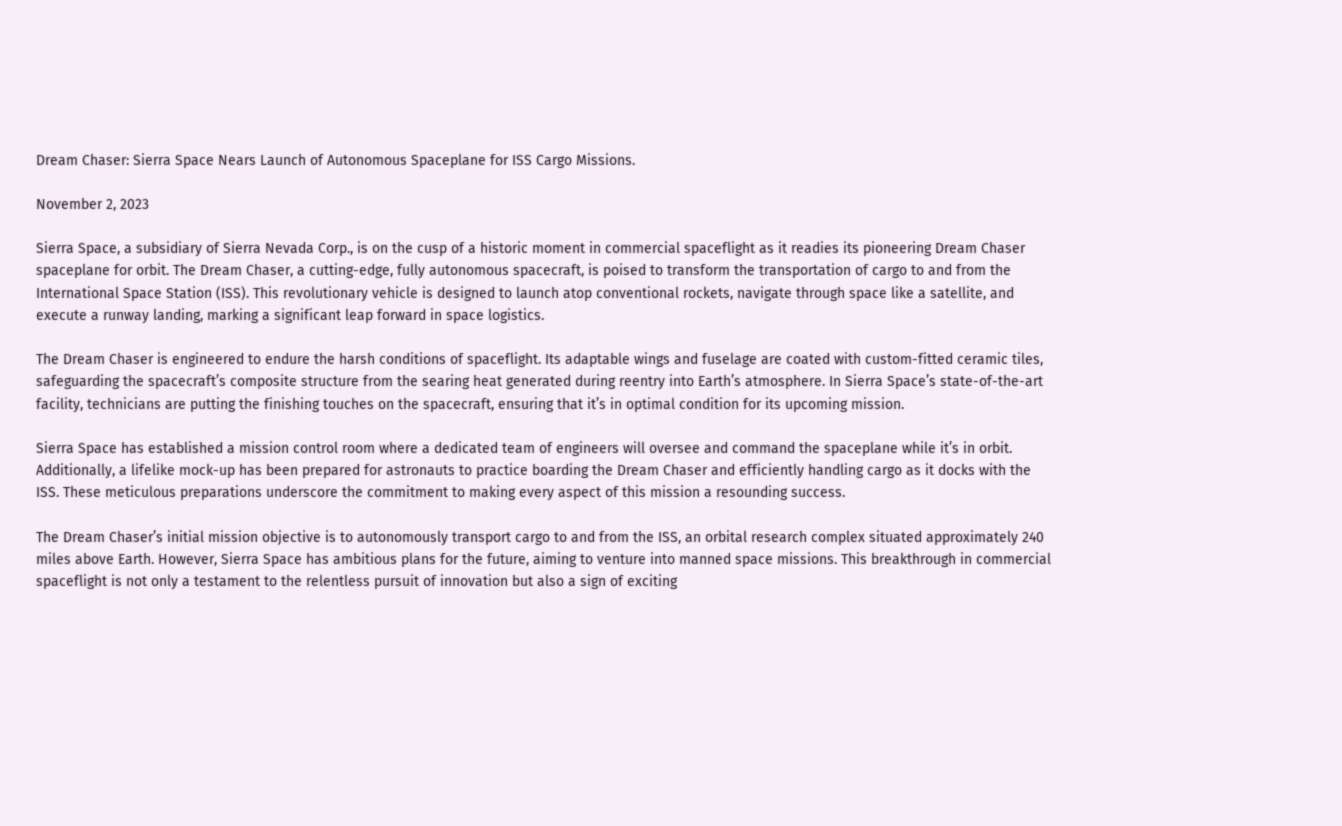Dream Chaser: Sierra Space Nears Launch of Autonomous Spaceplane for ISS Cargo Missions.

November 2, 2023

Sierra Space, a subsidiary of Sierra Nevada Corp., is on the cusp of a historic moment in commercial spaceflight as it readies its pioneering Dream Chaser spaceplane for orbit. The Dream Chaser, a cutting-edge, fully autonomous spacecraft, is poised to transform the transportation of cargo to and from the International Space Station (ISS). This revolutionary vehicle is designed to launch atop conventional rockets, navigate through space like a satellite, and execute a runway landing, marking a significant leap forward in space logistics.

The Dream Chaser is engineered to endure the harsh conditions of spaceflight. Its adaptable wings and fuselage are coated with custom-fitted ceramic tiles, safeguarding the spacecraft’s composite structure from the searing heat generated during reentry into Earth’s atmosphere. In Sierra Space’s state-of-the-art facility, technicians are putting the finishing touches on the spacecraft, ensuring that it’s in optimal condition for its upcoming mission.

Sierra Space has established a mission control room where a dedicated team of engineers will oversee and command the spaceplane while it’s in orbit. Additionally, a lifelike mock-up has been prepared for astronauts to practice boarding the Dream Chaser and efficiently handling cargo as it docks with the ISS. These meticulous preparations underscore the commitment to making every aspect of this mission a resounding success.

The Dream Chaser’s initial mission objective is to autonomously transport cargo to and from the ISS, an orbital research complex situated approximately 240 miles above Earth. However, Sierra Space has ambitious plans for the future, aiming to venture into manned space missions. This breakthrough in commercial spaceflight is not only a testament to the relentless pursuit of innovation but also a sign of exciting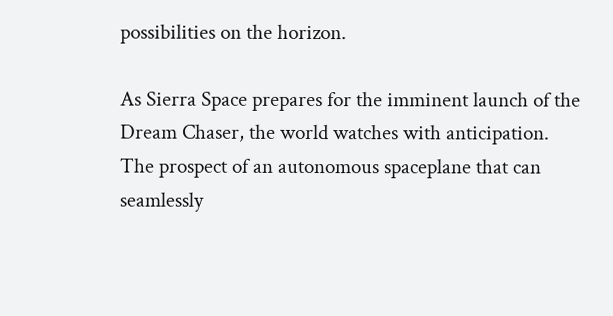possibilities on the horizon.

As Sierra Space prepares for the imminent launch of the Dream Chaser, the world watches with anticipation. The prospect of an autonomous spaceplane that can seamlessly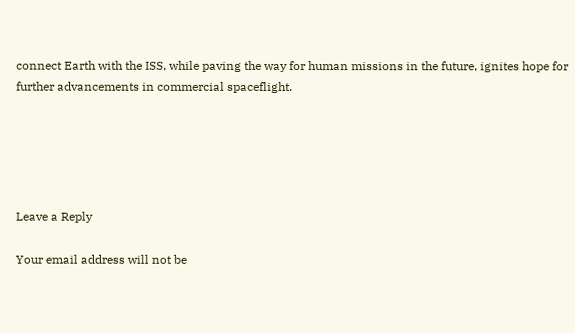connect Earth with the ISS, while paving the way for human missions in the future, ignites hope for further advancements in commercial spaceflight.





Leave a Reply

Your email address will not be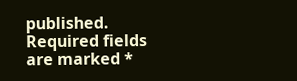published. Required fields are marked *